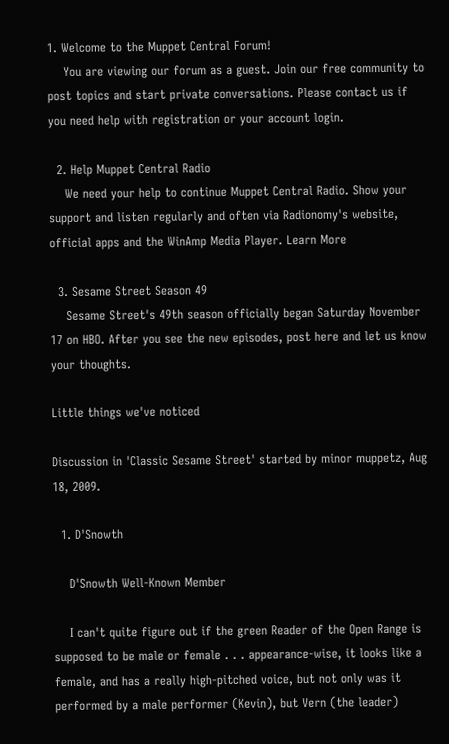1. Welcome to the Muppet Central Forum!
    You are viewing our forum as a guest. Join our free community to post topics and start private conversations. Please contact us if you need help with registration or your account login.

  2. Help Muppet Central Radio
    We need your help to continue Muppet Central Radio. Show your support and listen regularly and often via Radionomy's website, official apps and the WinAmp Media Player. Learn More

  3. Sesame Street Season 49
    Sesame Street's 49th season officially began Saturday November 17 on HBO. After you see the new episodes, post here and let us know your thoughts.

Little things we've noticed

Discussion in 'Classic Sesame Street' started by minor muppetz, Aug 18, 2009.

  1. D'Snowth

    D'Snowth Well-Known Member

    I can't quite figure out if the green Reader of the Open Range is supposed to be male or female . . . appearance-wise, it looks like a female, and has a really high-pitched voice, but not only was it performed by a male performer (Kevin), but Vern (the leader)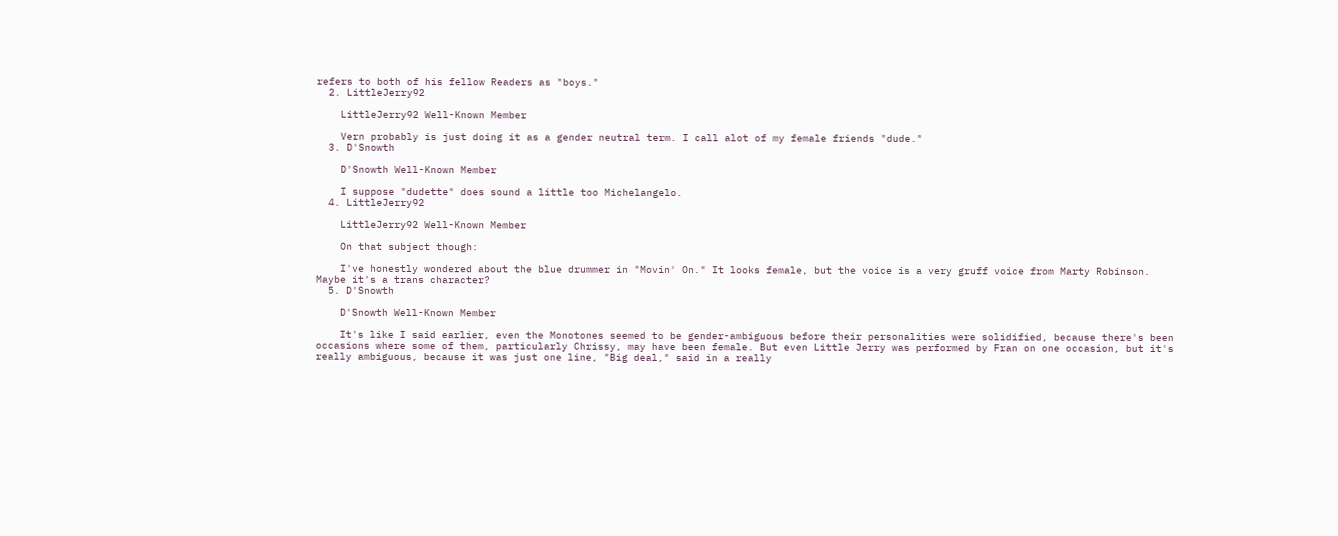refers to both of his fellow Readers as "boys."
  2. LittleJerry92

    LittleJerry92 Well-Known Member

    Vern probably is just doing it as a gender neutral term. I call alot of my female friends "dude."
  3. D'Snowth

    D'Snowth Well-Known Member

    I suppose "dudette" does sound a little too Michelangelo.
  4. LittleJerry92

    LittleJerry92 Well-Known Member

    On that subject though:

    I've honestly wondered about the blue drummer in "Movin' On." It looks female, but the voice is a very gruff voice from Marty Robinson. Maybe it's a trans character?
  5. D'Snowth

    D'Snowth Well-Known Member

    It's like I said earlier, even the Monotones seemed to be gender-ambiguous before their personalities were solidified, because there's been occasions where some of them, particularly Chrissy, may have been female. But even Little Jerry was performed by Fran on one occasion, but it's really ambiguous, because it was just one line, "Big deal," said in a really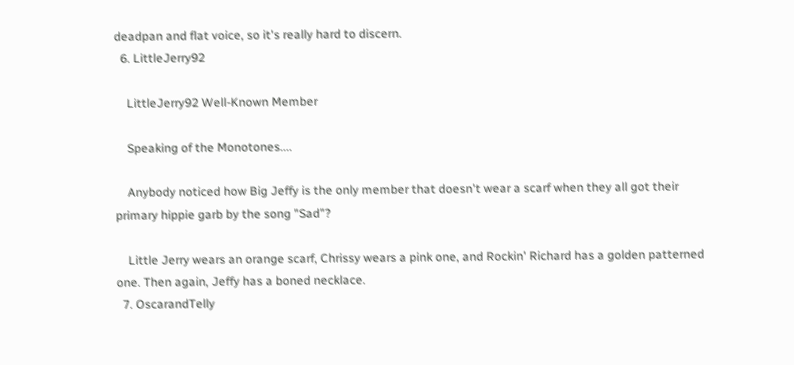deadpan and flat voice, so it's really hard to discern.
  6. LittleJerry92

    LittleJerry92 Well-Known Member

    Speaking of the Monotones....

    Anybody noticed how Big Jeffy is the only member that doesn't wear a scarf when they all got their primary hippie garb by the song "Sad"?

    Little Jerry wears an orange scarf, Chrissy wears a pink one, and Rockin' Richard has a golden patterned one. Then again, Jeffy has a boned necklace.
  7. OscarandTelly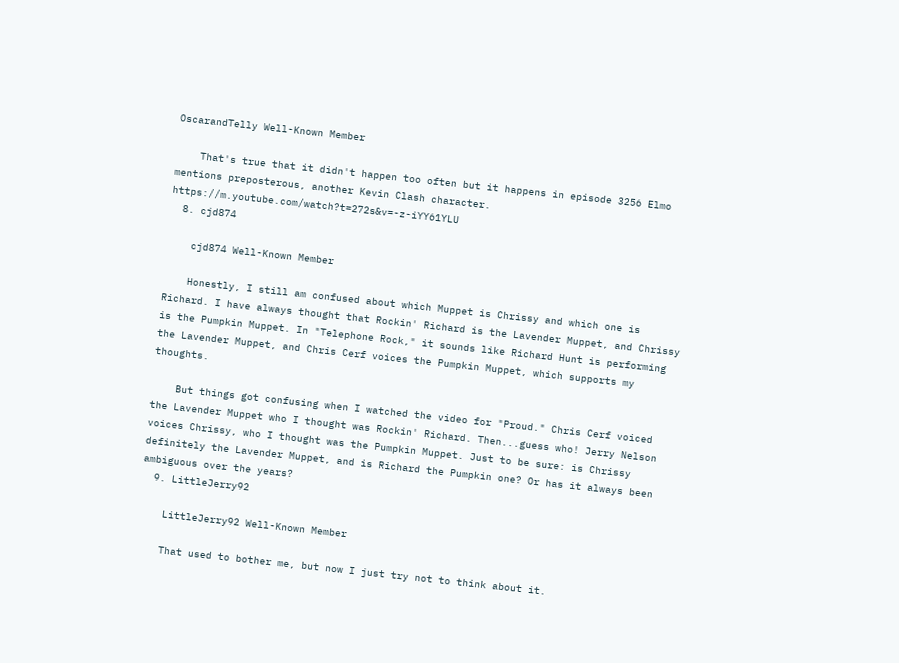OscarandTelly Well-Known Member

    That's true that it didn't happen too often but it happens in episode 3256 Elmo mentions preposterous, another Kevin Clash character. https://m.youtube.com/watch?t=272s&v=-z-iYY61YLU
  8. cjd874

    cjd874 Well-Known Member

    Honestly, I still am confused about which Muppet is Chrissy and which one is Richard. I have always thought that Rockin' Richard is the Lavender Muppet, and Chrissy is the Pumpkin Muppet. In "Telephone Rock," it sounds like Richard Hunt is performing the Lavender Muppet, and Chris Cerf voices the Pumpkin Muppet, which supports my thoughts.

    But things got confusing when I watched the video for "Proud." Chris Cerf voiced the Lavender Muppet who I thought was Rockin' Richard. Then...guess who! Jerry Nelson voices Chrissy, who I thought was the Pumpkin Muppet. Just to be sure: is Chrissy definitely the Lavender Muppet, and is Richard the Pumpkin one? Or has it always been ambiguous over the years?
  9. LittleJerry92

    LittleJerry92 Well-Known Member

    That used to bother me, but now I just try not to think about it.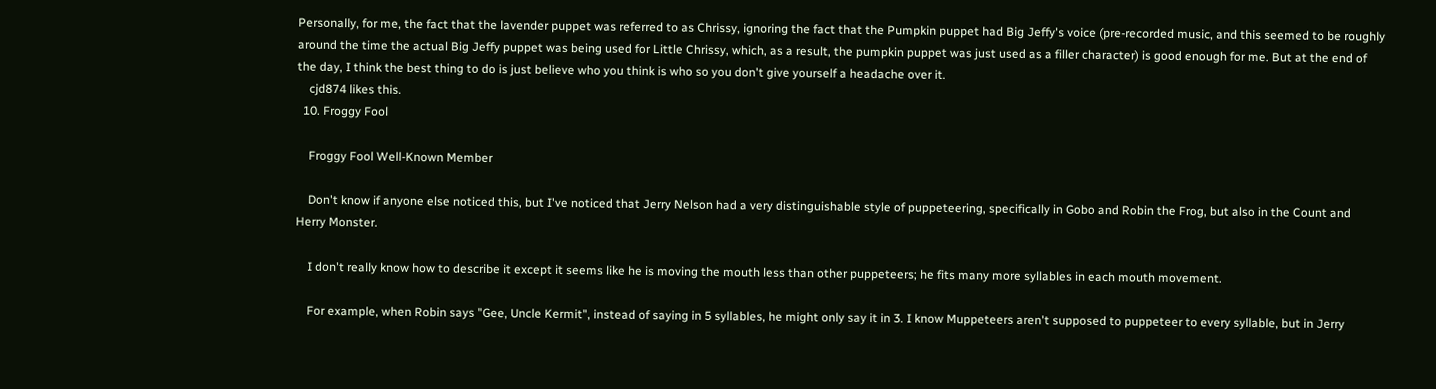Personally, for me, the fact that the lavender puppet was referred to as Chrissy, ignoring the fact that the Pumpkin puppet had Big Jeffy's voice (pre-recorded music, and this seemed to be roughly around the time the actual Big Jeffy puppet was being used for Little Chrissy, which, as a result, the pumpkin puppet was just used as a filler character) is good enough for me. But at the end of the day, I think the best thing to do is just believe who you think is who so you don't give yourself a headache over it.
    cjd874 likes this.
  10. Froggy Fool

    Froggy Fool Well-Known Member

    Don't know if anyone else noticed this, but I've noticed that Jerry Nelson had a very distinguishable style of puppeteering, specifically in Gobo and Robin the Frog, but also in the Count and Herry Monster.

    I don't really know how to describe it except it seems like he is moving the mouth less than other puppeteers; he fits many more syllables in each mouth movement.

    For example, when Robin says "Gee, Uncle Kermit", instead of saying in 5 syllables, he might only say it in 3. I know Muppeteers aren't supposed to puppeteer to every syllable, but in Jerry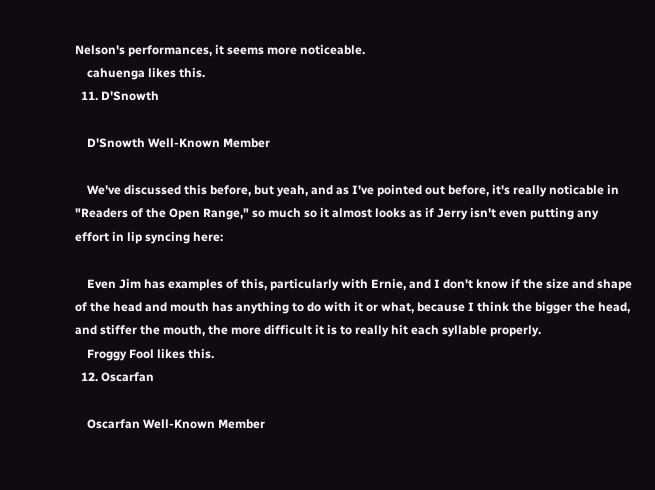Nelson's performances, it seems more noticeable.
    cahuenga likes this.
  11. D'Snowth

    D'Snowth Well-Known Member

    We've discussed this before, but yeah, and as I've pointed out before, it's really noticable in "Readers of the Open Range," so much so it almost looks as if Jerry isn't even putting any effort in lip syncing here:

    Even Jim has examples of this, particularly with Ernie, and I don't know if the size and shape of the head and mouth has anything to do with it or what, because I think the bigger the head, and stiffer the mouth, the more difficult it is to really hit each syllable properly.
    Froggy Fool likes this.
  12. Oscarfan

    Oscarfan Well-Known Member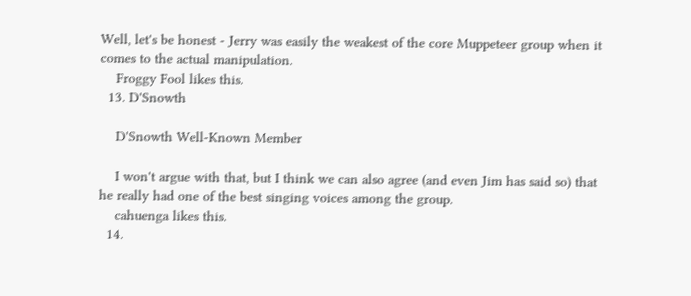Well, let's be honest - Jerry was easily the weakest of the core Muppeteer group when it comes to the actual manipulation.
    Froggy Fool likes this.
  13. D'Snowth

    D'Snowth Well-Known Member

    I won't argue with that, but I think we can also agree (and even Jim has said so) that he really had one of the best singing voices among the group.
    cahuenga likes this.
  14.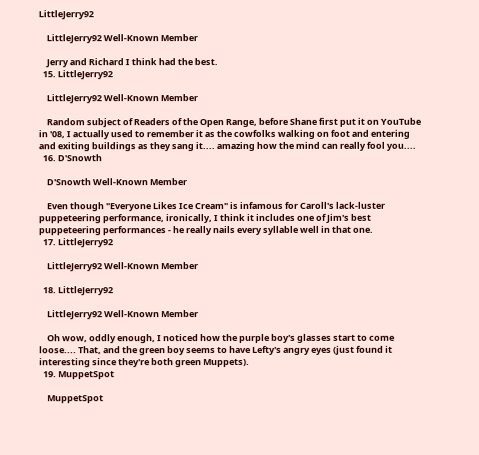LittleJerry92

    LittleJerry92 Well-Known Member

    Jerry and Richard I think had the best.
  15. LittleJerry92

    LittleJerry92 Well-Known Member

    Random subject of Readers of the Open Range, before Shane first put it on YouTube in '08, I actually used to remember it as the cowfolks walking on foot and entering and exiting buildings as they sang it.... amazing how the mind can really fool you....
  16. D'Snowth

    D'Snowth Well-Known Member

    Even though "Everyone Likes Ice Cream" is infamous for Caroll's lack-luster puppeteering performance, ironically, I think it includes one of Jim's best puppeteering performances - he really nails every syllable well in that one.
  17. LittleJerry92

    LittleJerry92 Well-Known Member

  18. LittleJerry92

    LittleJerry92 Well-Known Member

    Oh wow, oddly enough, I noticed how the purple boy's glasses start to come loose.... That, and the green boy seems to have Lefty's angry eyes (just found it interesting since they're both green Muppets).
  19. MuppetSpot

    MuppetSpot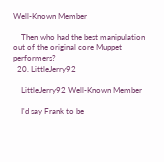Well-Known Member

    Then who had the best manipulation out of the original core Muppet performers?
  20. LittleJerry92

    LittleJerry92 Well-Known Member

    I'd say Frank to be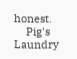honest.
    Pig's Laundry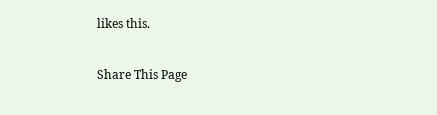likes this.

Share This Page